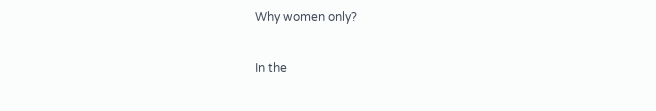Why women only?

In the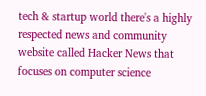tech & startup world there's a highly respected news and community website called Hacker News that focuses on computer science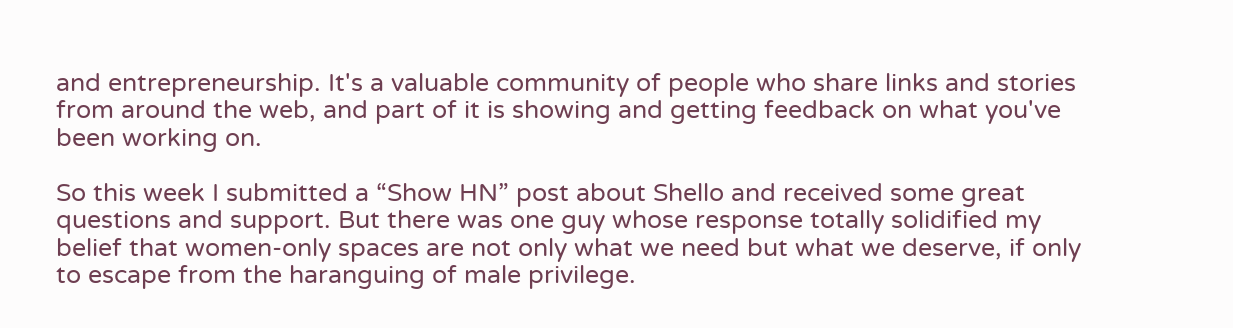and entrepreneurship. It's a valuable community of people who share links and stories from around the web, and part of it is showing and getting feedback on what you've been working on.

So this week I submitted a “Show HN” post about Shello and received some great questions and support. But there was one guy whose response totally solidified my belief that women-only spaces are not only what we need but what we deserve, if only to escape from the haranguing of male privilege.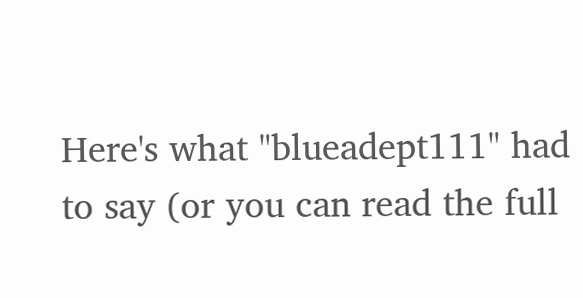Here's what "blueadept111" had to say (or you can read the full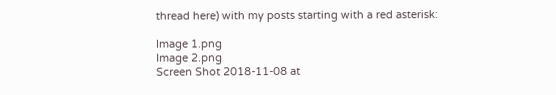thread here) with my posts starting with a red asterisk:

Image 1.png
Image 2.png
Screen Shot 2018-11-08 at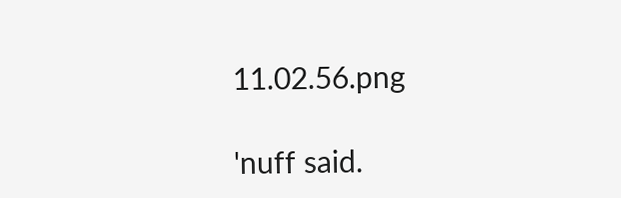11.02.56.png

'nuff said.